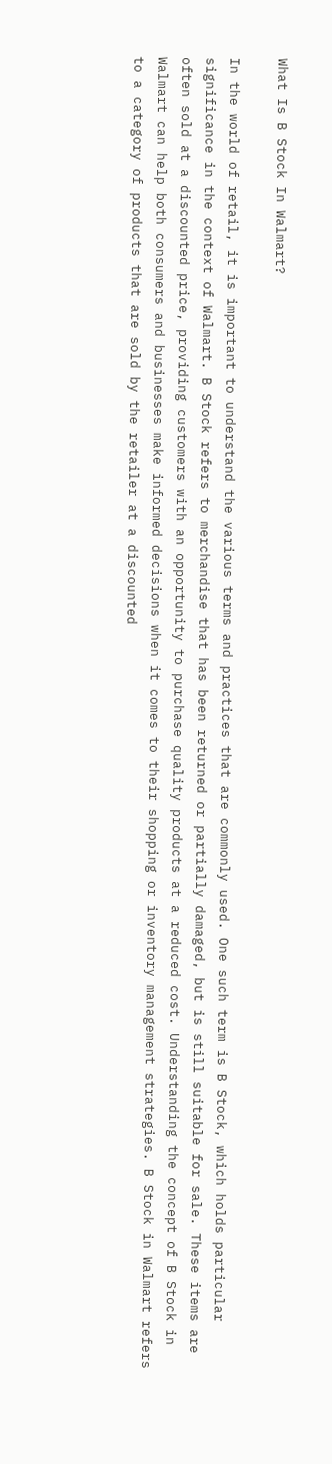What Is B Stock In Walmart?

In the world of retail, it is important to understand the various terms and practices that are commonly used. One such term is B Stock, which holds particular significance in the context of Walmart. B Stock refers to merchandise that has been returned or partially damaged, but is still suitable for sale. These items are often sold at a discounted price, providing customers with an opportunity to purchase quality products at a reduced cost. Understanding the concept of B Stock in Walmart can help both consumers and businesses make informed decisions when it comes to their shopping or inventory management strategies. B Stock in Walmart refers to a category of products that are sold by the retailer at a discounted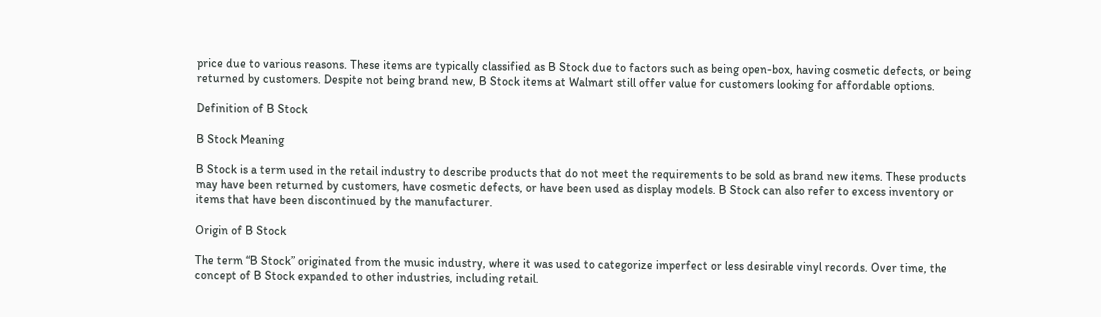price due to various reasons. These items are typically classified as B Stock due to factors such as being open-box, having cosmetic defects, or being returned by customers. Despite not being brand new, B Stock items at Walmart still offer value for customers looking for affordable options.

Definition of B Stock

B Stock Meaning

B Stock is a term used in the retail industry to describe products that do not meet the requirements to be sold as brand new items. These products may have been returned by customers, have cosmetic defects, or have been used as display models. B Stock can also refer to excess inventory or items that have been discontinued by the manufacturer.

Origin of B Stock

The term “B Stock” originated from the music industry, where it was used to categorize imperfect or less desirable vinyl records. Over time, the concept of B Stock expanded to other industries, including retail.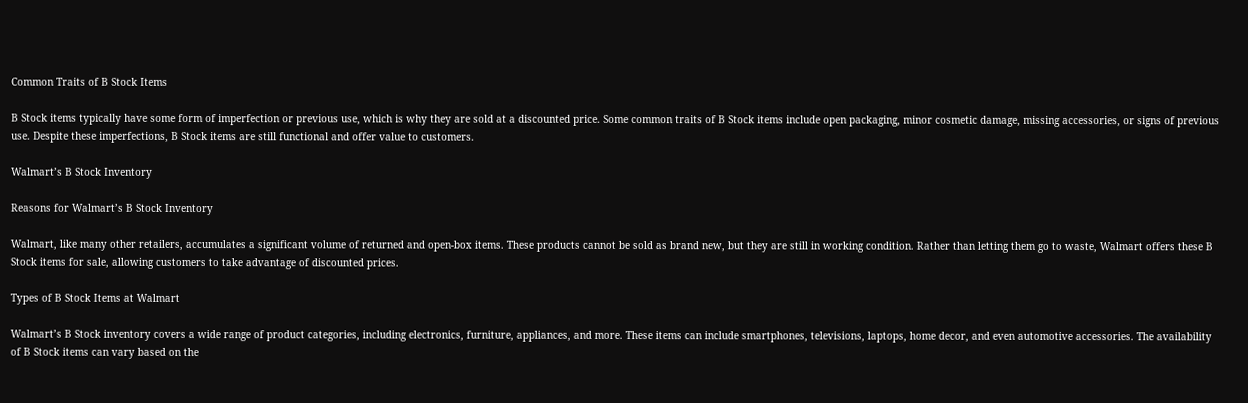Common Traits of B Stock Items

B Stock items typically have some form of imperfection or previous use, which is why they are sold at a discounted price. Some common traits of B Stock items include open packaging, minor cosmetic damage, missing accessories, or signs of previous use. Despite these imperfections, B Stock items are still functional and offer value to customers.

Walmart’s B Stock Inventory

Reasons for Walmart’s B Stock Inventory

Walmart, like many other retailers, accumulates a significant volume of returned and open-box items. These products cannot be sold as brand new, but they are still in working condition. Rather than letting them go to waste, Walmart offers these B Stock items for sale, allowing customers to take advantage of discounted prices.

Types of B Stock Items at Walmart

Walmart’s B Stock inventory covers a wide range of product categories, including electronics, furniture, appliances, and more. These items can include smartphones, televisions, laptops, home decor, and even automotive accessories. The availability of B Stock items can vary based on the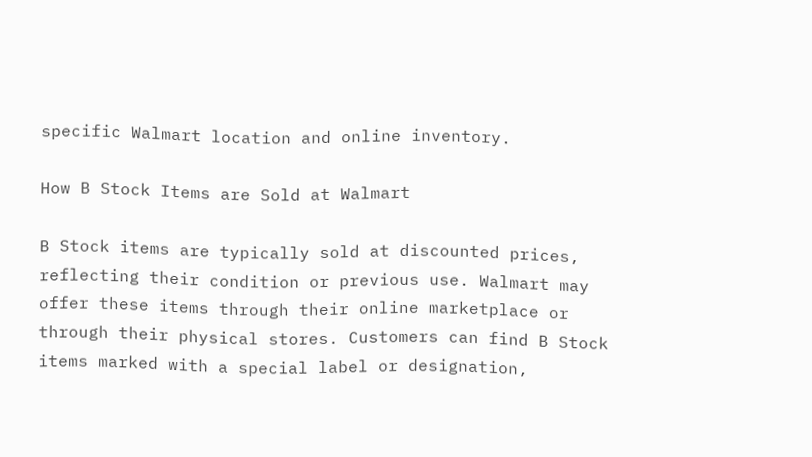specific Walmart location and online inventory.

How B Stock Items are Sold at Walmart

B Stock items are typically sold at discounted prices, reflecting their condition or previous use. Walmart may offer these items through their online marketplace or through their physical stores. Customers can find B Stock items marked with a special label or designation,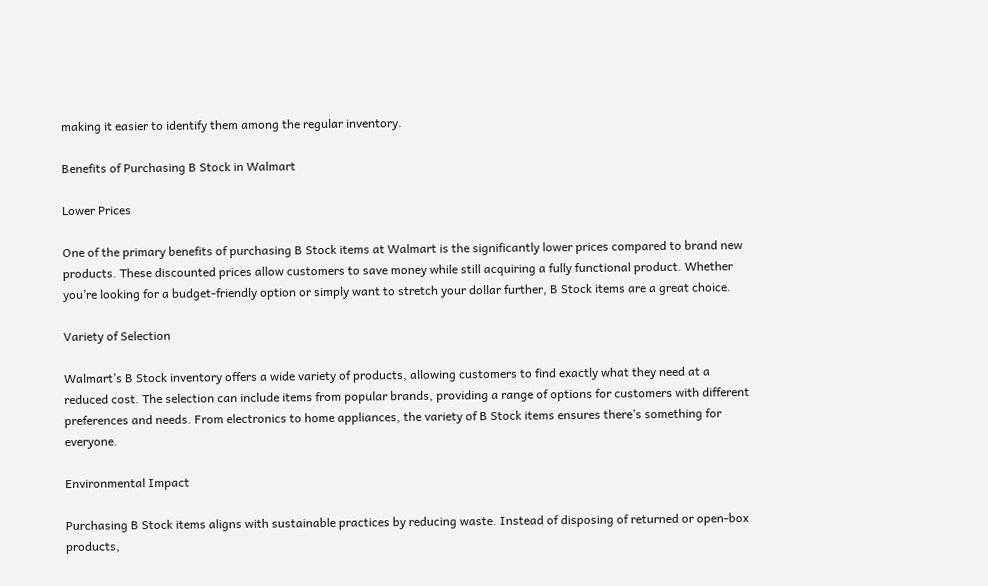making it easier to identify them among the regular inventory.

Benefits of Purchasing B Stock in Walmart

Lower Prices

One of the primary benefits of purchasing B Stock items at Walmart is the significantly lower prices compared to brand new products. These discounted prices allow customers to save money while still acquiring a fully functional product. Whether you’re looking for a budget-friendly option or simply want to stretch your dollar further, B Stock items are a great choice.

Variety of Selection

Walmart’s B Stock inventory offers a wide variety of products, allowing customers to find exactly what they need at a reduced cost. The selection can include items from popular brands, providing a range of options for customers with different preferences and needs. From electronics to home appliances, the variety of B Stock items ensures there’s something for everyone.

Environmental Impact

Purchasing B Stock items aligns with sustainable practices by reducing waste. Instead of disposing of returned or open-box products,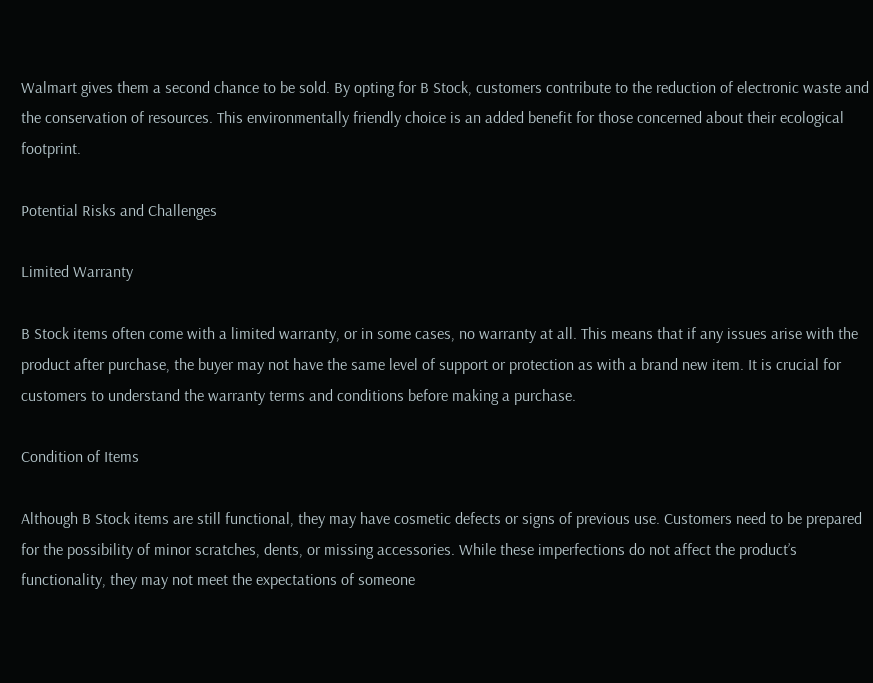Walmart gives them a second chance to be sold. By opting for B Stock, customers contribute to the reduction of electronic waste and the conservation of resources. This environmentally friendly choice is an added benefit for those concerned about their ecological footprint.

Potential Risks and Challenges

Limited Warranty

B Stock items often come with a limited warranty, or in some cases, no warranty at all. This means that if any issues arise with the product after purchase, the buyer may not have the same level of support or protection as with a brand new item. It is crucial for customers to understand the warranty terms and conditions before making a purchase.

Condition of Items

Although B Stock items are still functional, they may have cosmetic defects or signs of previous use. Customers need to be prepared for the possibility of minor scratches, dents, or missing accessories. While these imperfections do not affect the product’s functionality, they may not meet the expectations of someone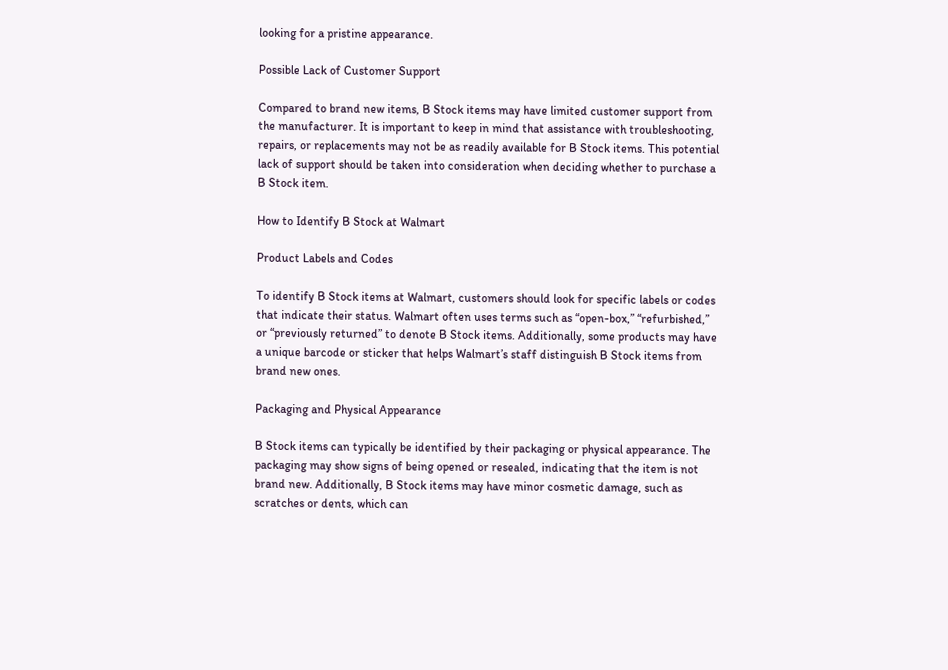looking for a pristine appearance.

Possible Lack of Customer Support

Compared to brand new items, B Stock items may have limited customer support from the manufacturer. It is important to keep in mind that assistance with troubleshooting, repairs, or replacements may not be as readily available for B Stock items. This potential lack of support should be taken into consideration when deciding whether to purchase a B Stock item.

How to Identify B Stock at Walmart

Product Labels and Codes

To identify B Stock items at Walmart, customers should look for specific labels or codes that indicate their status. Walmart often uses terms such as “open-box,” “refurbished,” or “previously returned” to denote B Stock items. Additionally, some products may have a unique barcode or sticker that helps Walmart’s staff distinguish B Stock items from brand new ones.

Packaging and Physical Appearance

B Stock items can typically be identified by their packaging or physical appearance. The packaging may show signs of being opened or resealed, indicating that the item is not brand new. Additionally, B Stock items may have minor cosmetic damage, such as scratches or dents, which can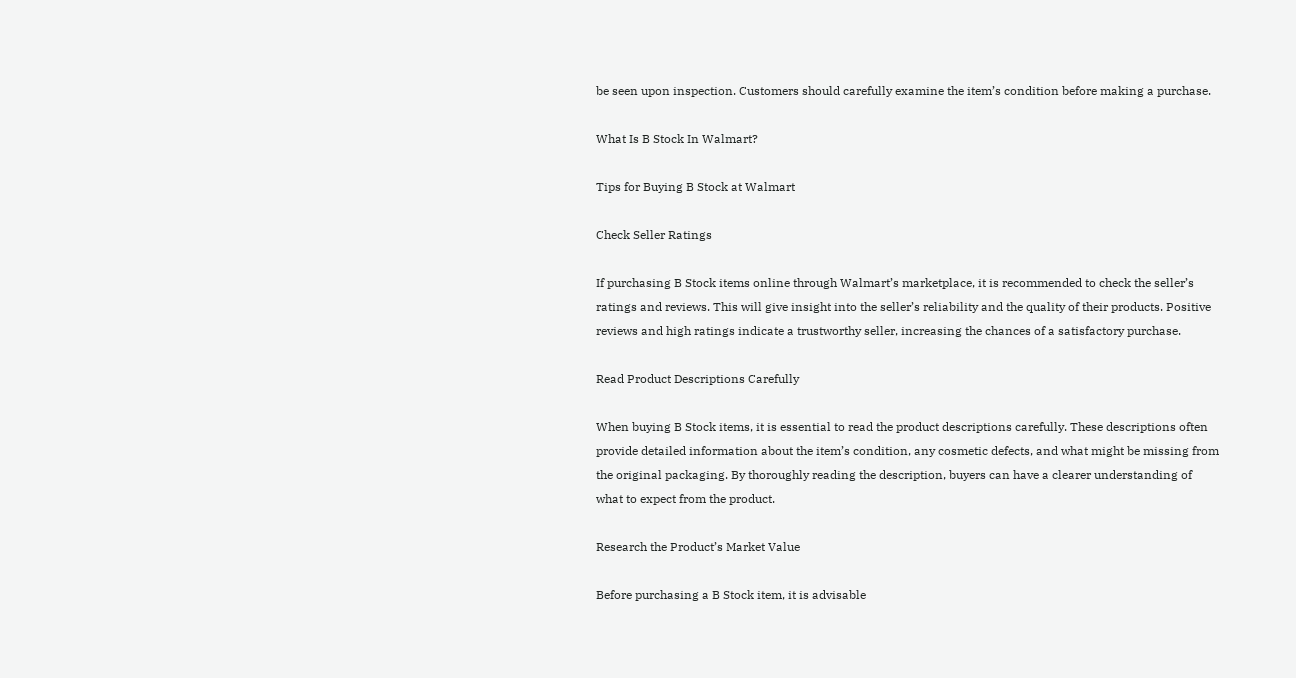be seen upon inspection. Customers should carefully examine the item’s condition before making a purchase.

What Is B Stock In Walmart?

Tips for Buying B Stock at Walmart

Check Seller Ratings

If purchasing B Stock items online through Walmart’s marketplace, it is recommended to check the seller’s ratings and reviews. This will give insight into the seller’s reliability and the quality of their products. Positive reviews and high ratings indicate a trustworthy seller, increasing the chances of a satisfactory purchase.

Read Product Descriptions Carefully

When buying B Stock items, it is essential to read the product descriptions carefully. These descriptions often provide detailed information about the item’s condition, any cosmetic defects, and what might be missing from the original packaging. By thoroughly reading the description, buyers can have a clearer understanding of what to expect from the product.

Research the Product’s Market Value

Before purchasing a B Stock item, it is advisable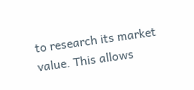to research its market value. This allows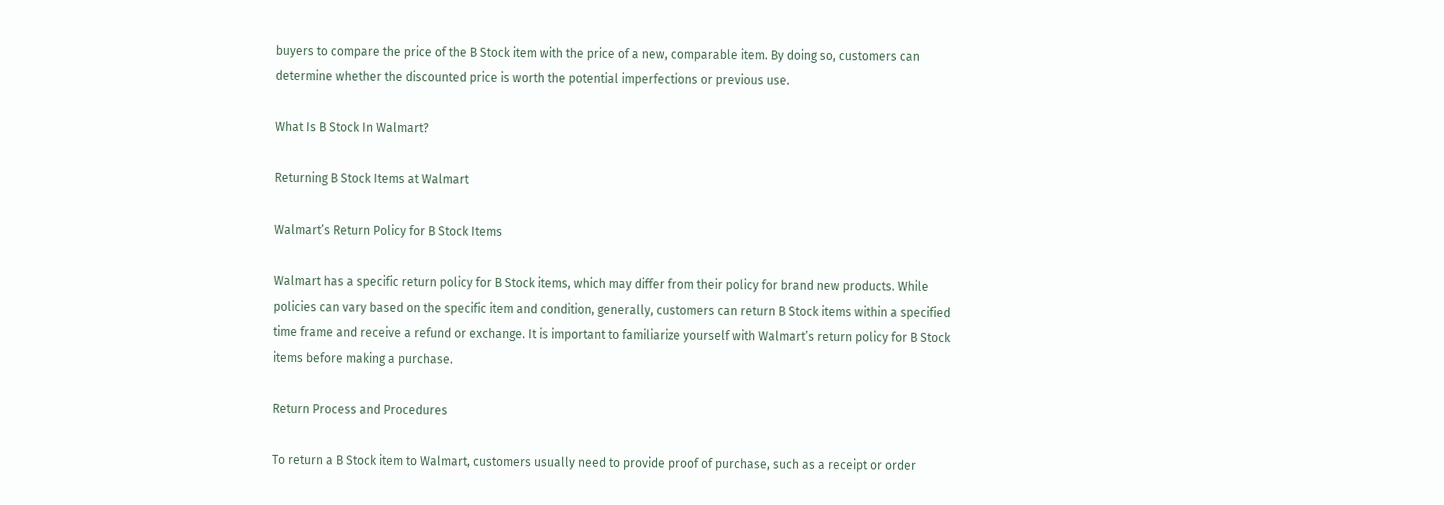buyers to compare the price of the B Stock item with the price of a new, comparable item. By doing so, customers can determine whether the discounted price is worth the potential imperfections or previous use.

What Is B Stock In Walmart?

Returning B Stock Items at Walmart

Walmart’s Return Policy for B Stock Items

Walmart has a specific return policy for B Stock items, which may differ from their policy for brand new products. While policies can vary based on the specific item and condition, generally, customers can return B Stock items within a specified time frame and receive a refund or exchange. It is important to familiarize yourself with Walmart’s return policy for B Stock items before making a purchase.

Return Process and Procedures

To return a B Stock item to Walmart, customers usually need to provide proof of purchase, such as a receipt or order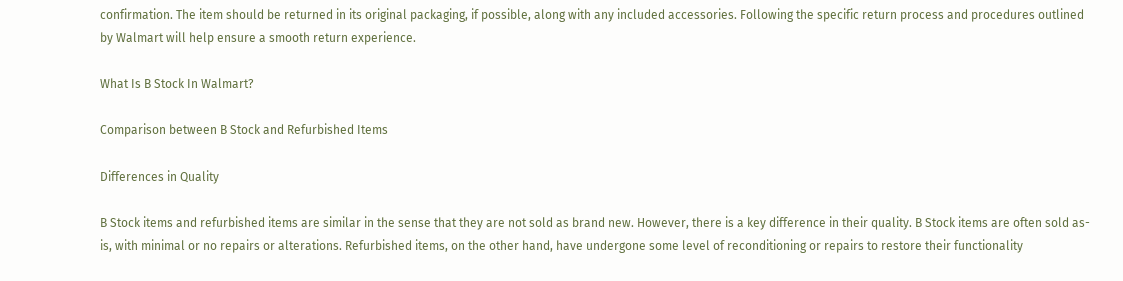confirmation. The item should be returned in its original packaging, if possible, along with any included accessories. Following the specific return process and procedures outlined by Walmart will help ensure a smooth return experience.

What Is B Stock In Walmart?

Comparison between B Stock and Refurbished Items

Differences in Quality

B Stock items and refurbished items are similar in the sense that they are not sold as brand new. However, there is a key difference in their quality. B Stock items are often sold as-is, with minimal or no repairs or alterations. Refurbished items, on the other hand, have undergone some level of reconditioning or repairs to restore their functionality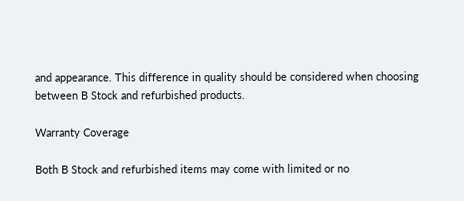and appearance. This difference in quality should be considered when choosing between B Stock and refurbished products.

Warranty Coverage

Both B Stock and refurbished items may come with limited or no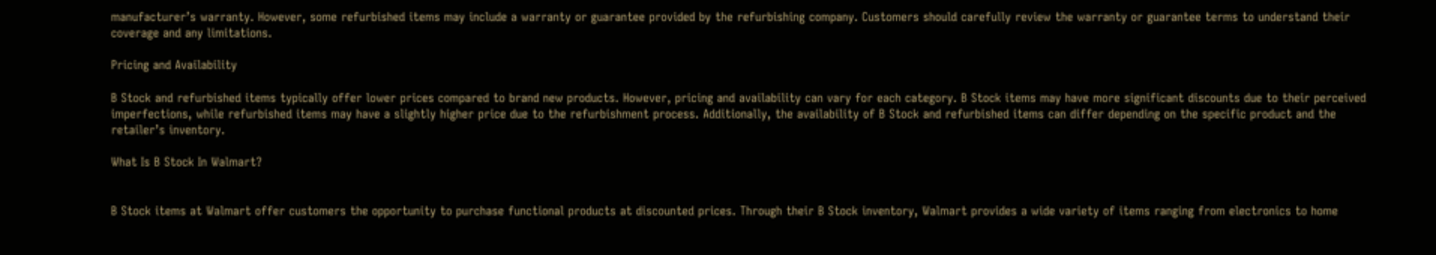manufacturer’s warranty. However, some refurbished items may include a warranty or guarantee provided by the refurbishing company. Customers should carefully review the warranty or guarantee terms to understand their coverage and any limitations.

Pricing and Availability

B Stock and refurbished items typically offer lower prices compared to brand new products. However, pricing and availability can vary for each category. B Stock items may have more significant discounts due to their perceived imperfections, while refurbished items may have a slightly higher price due to the refurbishment process. Additionally, the availability of B Stock and refurbished items can differ depending on the specific product and the retailer’s inventory.

What Is B Stock In Walmart?


B Stock items at Walmart offer customers the opportunity to purchase functional products at discounted prices. Through their B Stock inventory, Walmart provides a wide variety of items ranging from electronics to home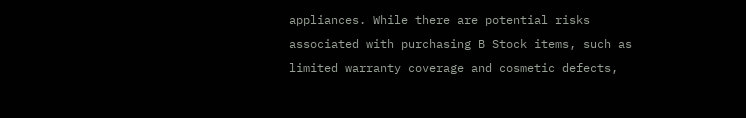appliances. While there are potential risks associated with purchasing B Stock items, such as limited warranty coverage and cosmetic defects,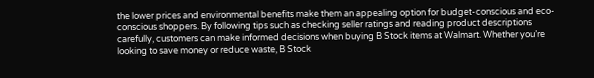the lower prices and environmental benefits make them an appealing option for budget-conscious and eco-conscious shoppers. By following tips such as checking seller ratings and reading product descriptions carefully, customers can make informed decisions when buying B Stock items at Walmart. Whether you’re looking to save money or reduce waste, B Stock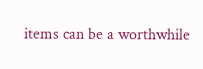items can be a worthwhile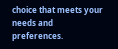choice that meets your needs and preferences.